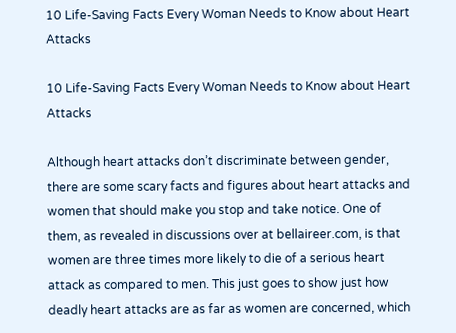10 Life-Saving Facts Every Woman Needs to Know about Heart Attacks

10 Life-Saving Facts Every Woman Needs to Know about Heart Attacks

Although heart attacks don’t discriminate between gender, there are some scary facts and figures about heart attacks and women that should make you stop and take notice. One of them, as revealed in discussions over at bellaireer.com, is that women are three times more likely to die of a serious heart attack as compared to men. This just goes to show just how deadly heart attacks are as far as women are concerned, which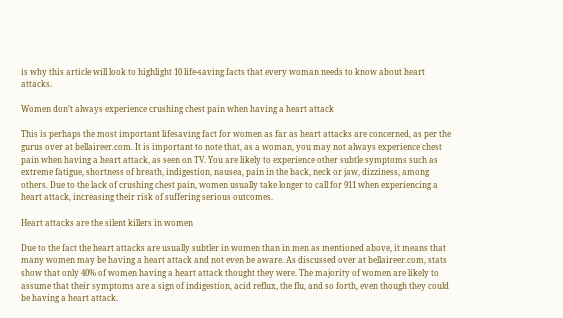is why this article will look to highlight 10 life-saving facts that every woman needs to know about heart attacks.

Women don’t always experience crushing chest pain when having a heart attack

This is perhaps the most important lifesaving fact for women as far as heart attacks are concerned, as per the gurus over at bellaireer.com. It is important to note that, as a woman, you may not always experience chest pain when having a heart attack, as seen on TV. You are likely to experience other subtle symptoms such as extreme fatigue, shortness of breath, indigestion, nausea, pain in the back, neck or jaw, dizziness, among others. Due to the lack of crushing chest pain, women usually take longer to call for 911 when experiencing a heart attack, increasing their risk of suffering serious outcomes.

Heart attacks are the silent killers in women

Due to the fact the heart attacks are usually subtler in women than in men as mentioned above, it means that many women may be having a heart attack and not even be aware. As discussed over at bellaireer.com, stats show that only 40% of women having a heart attack thought they were. The majority of women are likely to assume that their symptoms are a sign of indigestion, acid reflux, the flu, and so forth, even though they could be having a heart attack.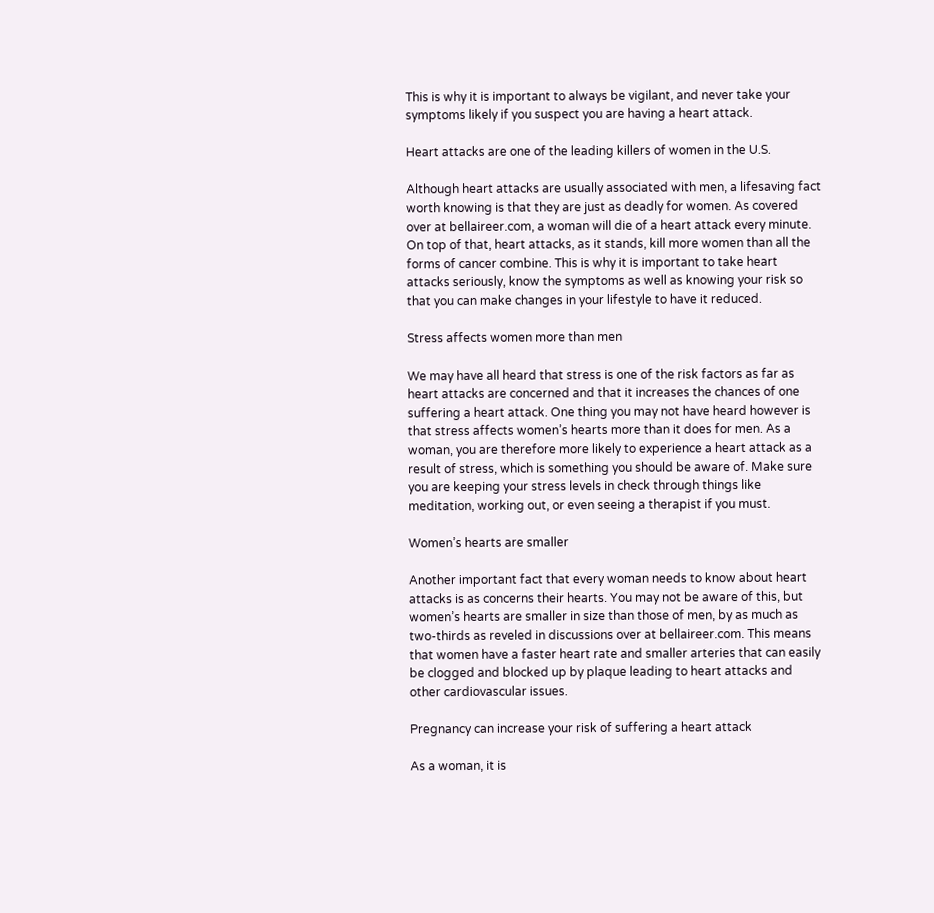This is why it is important to always be vigilant, and never take your symptoms likely if you suspect you are having a heart attack.

Heart attacks are one of the leading killers of women in the U.S.

Although heart attacks are usually associated with men, a lifesaving fact worth knowing is that they are just as deadly for women. As covered over at bellaireer.com, a woman will die of a heart attack every minute. On top of that, heart attacks, as it stands, kill more women than all the forms of cancer combine. This is why it is important to take heart attacks seriously, know the symptoms as well as knowing your risk so that you can make changes in your lifestyle to have it reduced.

Stress affects women more than men

We may have all heard that stress is one of the risk factors as far as heart attacks are concerned and that it increases the chances of one suffering a heart attack. One thing you may not have heard however is that stress affects women’s hearts more than it does for men. As a woman, you are therefore more likely to experience a heart attack as a result of stress, which is something you should be aware of. Make sure you are keeping your stress levels in check through things like meditation, working out, or even seeing a therapist if you must.

Women’s hearts are smaller

Another important fact that every woman needs to know about heart attacks is as concerns their hearts. You may not be aware of this, but women’s hearts are smaller in size than those of men, by as much as two-thirds as reveled in discussions over at bellaireer.com. This means that women have a faster heart rate and smaller arteries that can easily be clogged and blocked up by plaque leading to heart attacks and other cardiovascular issues.

Pregnancy can increase your risk of suffering a heart attack

As a woman, it is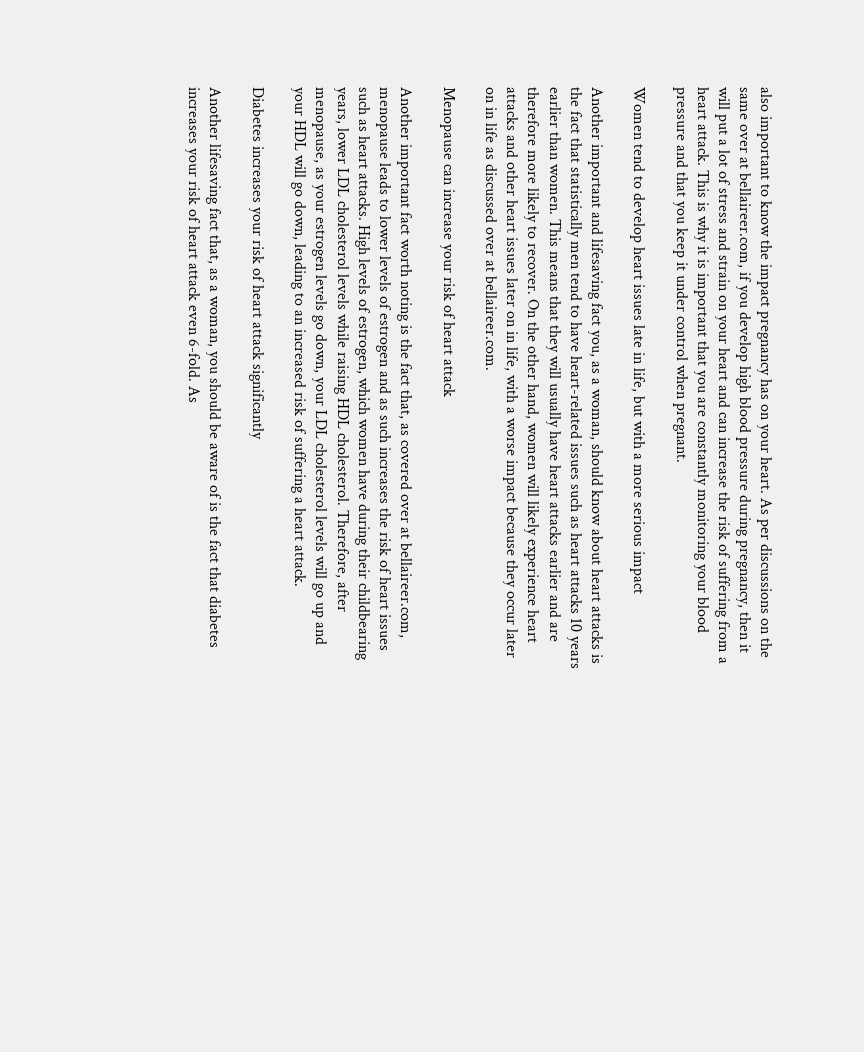also important to know the impact pregnancy has on your heart. As per discussions on the same over at bellaireer.com, if you develop high blood pressure during pregnancy, then it will put a lot of stress and strain on your heart and can increase the risk of suffering from a heart attack. This is why it is important that you are constantly monitoring your blood pressure and that you keep it under control when pregnant.

Women tend to develop heart issues late in life, but with a more serious impact

Another important and lifesaving fact you, as a woman, should know about heart attacks is the fact that statistically men tend to have heart-related issues such as heart attacks 10 years earlier than women. This means that they will usually have heart attacks earlier and are therefore more likely to recover. On the other hand, women will likely experience heart attacks and other heart issues later on in life, with a worse impact because they occur later on in life as discussed over at bellaireer.com.

Menopause can increase your risk of heart attack

Another important fact worth noting is the fact that, as covered over at bellaireer.com, menopause leads to lower levels of estrogen and as such increases the risk of heart issues such as heart attacks. High levels of estrogen, which women have during their childbearing years, lower LDL cholesterol levels while raising HDL cholesterol. Therefore, after menopause, as your estrogen levels go down, your LDL cholesterol levels will go up and your HDL will go down, leading to an increased risk of suffering a heart attack.

Diabetes increases your risk of heart attack significantly

Another lifesaving fact that, as a woman, you should be aware of is the fact that diabetes increases your risk of heart attack even 6-fold. As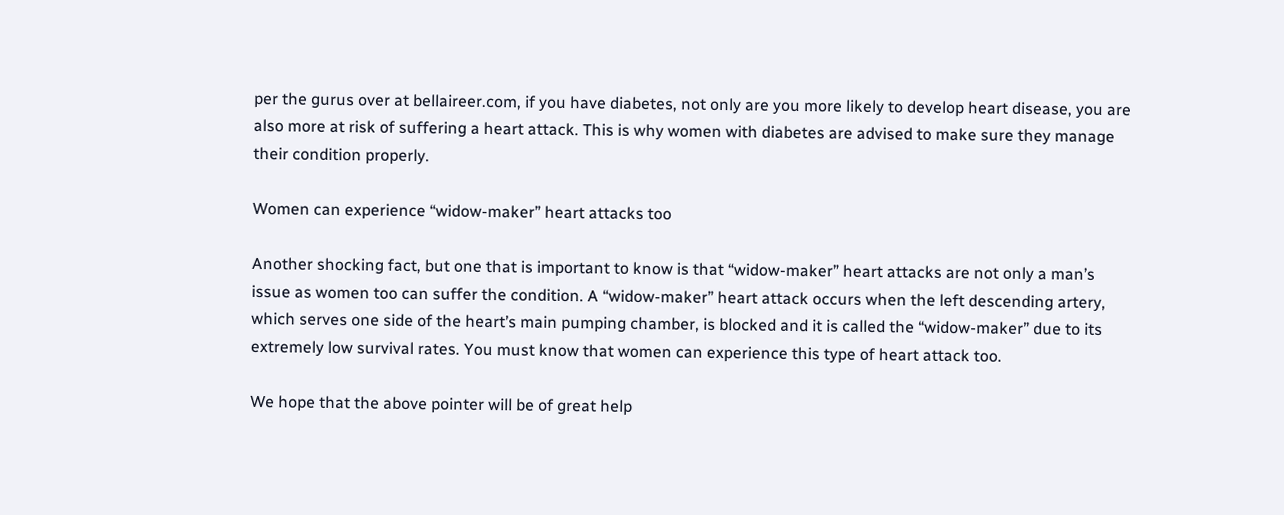per the gurus over at bellaireer.com, if you have diabetes, not only are you more likely to develop heart disease, you are also more at risk of suffering a heart attack. This is why women with diabetes are advised to make sure they manage their condition properly.

Women can experience “widow-maker” heart attacks too

Another shocking fact, but one that is important to know is that “widow-maker” heart attacks are not only a man’s issue as women too can suffer the condition. A “widow-maker” heart attack occurs when the left descending artery, which serves one side of the heart’s main pumping chamber, is blocked and it is called the “widow-maker” due to its extremely low survival rates. You must know that women can experience this type of heart attack too.

We hope that the above pointer will be of great help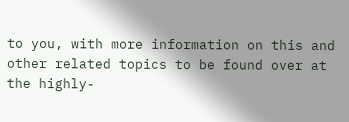to you, with more information on this and other related topics to be found over at the highly-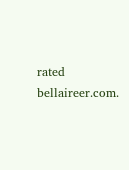rated bellaireer.com.